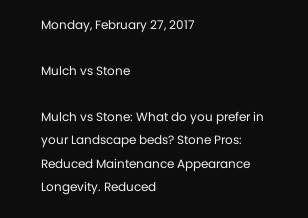Monday, February 27, 2017

Mulch vs Stone

Mulch vs Stone: What do you prefer in your Landscape beds? Stone Pros: Reduced Maintenance Appearance Longevity. Reduced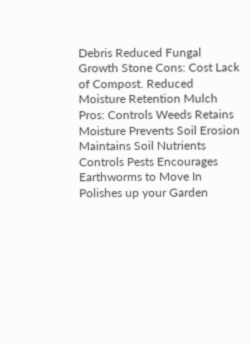Debris Reduced Fungal Growth Stone Cons: Cost Lack of Compost. Reduced Moisture Retention Mulch Pros: Controls Weeds Retains Moisture Prevents Soil Erosion Maintains Soil Nutrients Controls Pests Encourages Earthworms to Move In Polishes up your Garden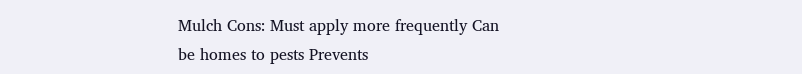Mulch Cons: Must apply more frequently Can be homes to pests Prevents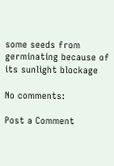some seeds from germinating because of its sunlight blockage

No comments:

Post a Comment